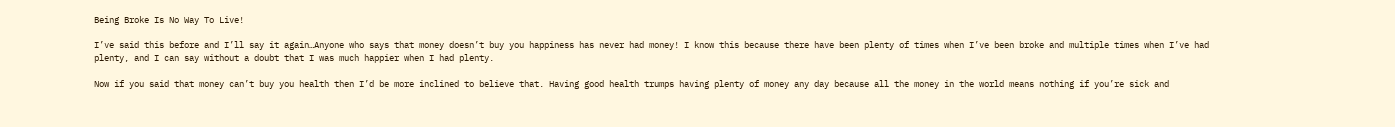Being Broke Is No Way To Live!

I’ve said this before and I’ll say it again…Anyone who says that money doesn’t buy you happiness has never had money! I know this because there have been plenty of times when I’ve been broke and multiple times when I’ve had plenty, and I can say without a doubt that I was much happier when I had plenty.

Now if you said that money can’t buy you health then I’d be more inclined to believe that. Having good health trumps having plenty of money any day because all the money in the world means nothing if you’re sick and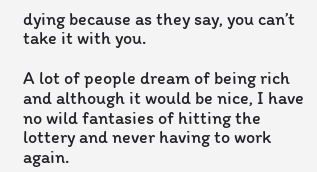dying because as they say, you can’t take it with you.

A lot of people dream of being rich and although it would be nice, I have no wild fantasies of hitting the lottery and never having to work again.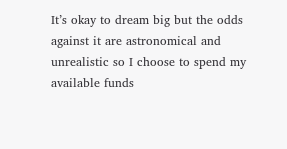It’s okay to dream big but the odds against it are astronomical and unrealistic so I choose to spend my available funds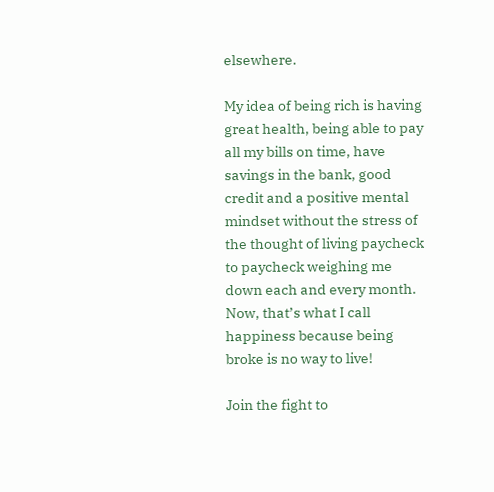elsewhere.

My idea of being rich is having great health, being able to pay all my bills on time, have savings in the bank, good credit and a positive mental mindset without the stress of the thought of living paycheck to paycheck weighing me down each and every month. Now, that’s what I call happiness because being broke is no way to live!

Join the fight to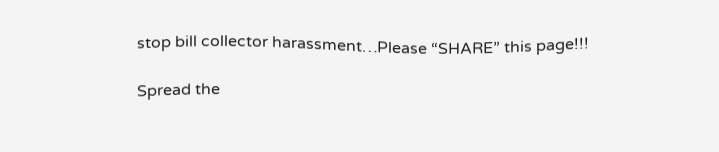stop bill collector harassment…Please “SHARE” this page!!!

Spread the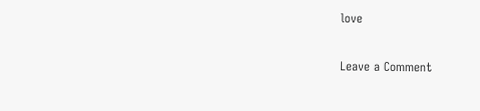love

Leave a Comment